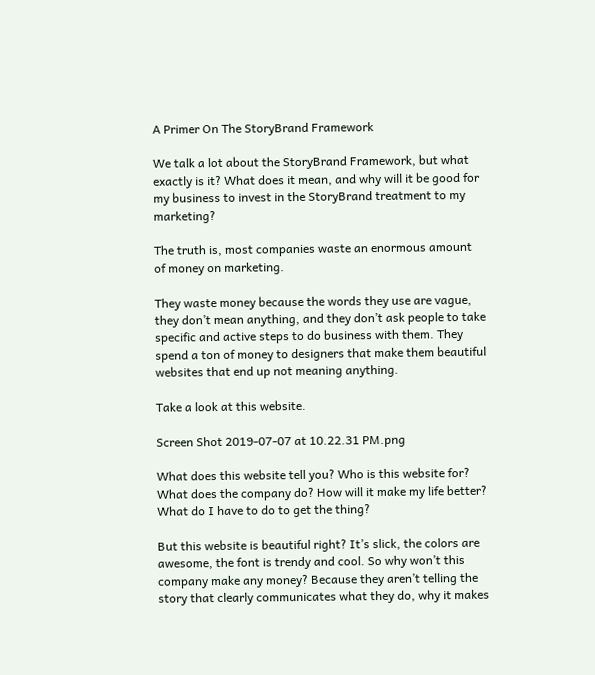A Primer On The StoryBrand Framework

We talk a lot about the StoryBrand Framework, but what exactly is it? What does it mean, and why will it be good for my business to invest in the StoryBrand treatment to my marketing?

The truth is, most companies waste an enormous amount of money on marketing.

They waste money because the words they use are vague, they don’t mean anything, and they don’t ask people to take specific and active steps to do business with them. They spend a ton of money to designers that make them beautiful websites that end up not meaning anything.

Take a look at this website.

Screen Shot 2019-07-07 at 10.22.31 PM.png

What does this website tell you? Who is this website for? What does the company do? How will it make my life better? What do I have to do to get the thing?

But this website is beautiful right? It’s slick, the colors are awesome, the font is trendy and cool. So why won’t this company make any money? Because they aren’t telling the story that clearly communicates what they do, why it makes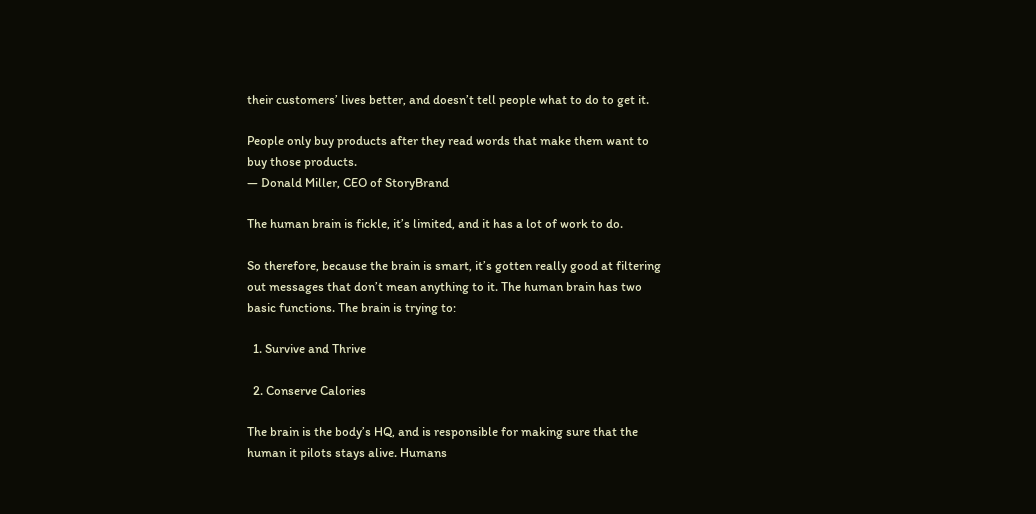their customers’ lives better, and doesn’t tell people what to do to get it.

People only buy products after they read words that make them want to buy those products.
— Donald Miller, CEO of StoryBrand

The human brain is fickle, it’s limited, and it has a lot of work to do.

So therefore, because the brain is smart, it’s gotten really good at filtering out messages that don’t mean anything to it. The human brain has two basic functions. The brain is trying to:

  1. Survive and Thrive

  2. Conserve Calories

The brain is the body’s HQ, and is responsible for making sure that the human it pilots stays alive. Humans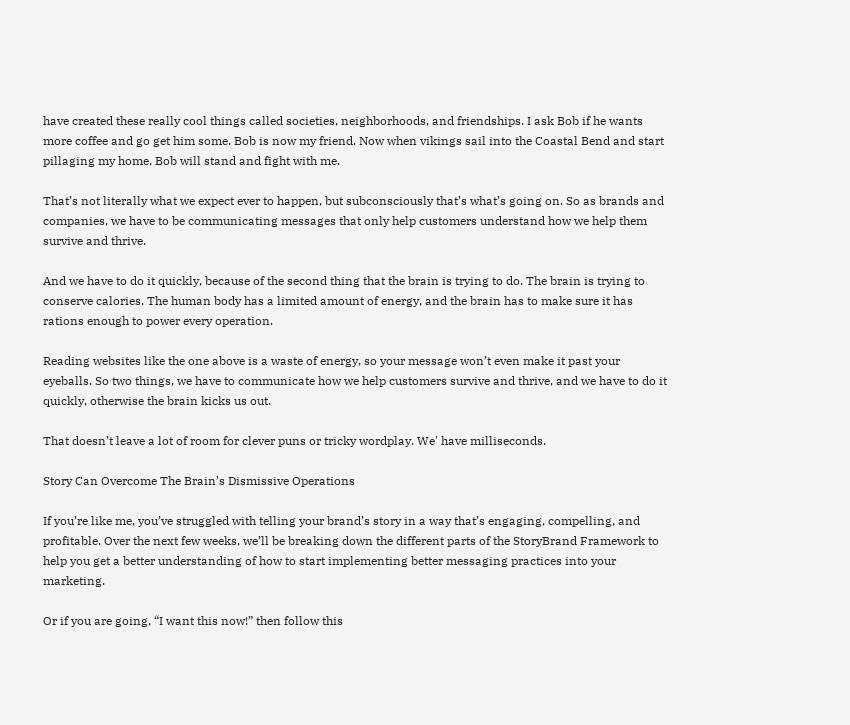have created these really cool things called societies, neighborhoods, and friendships. I ask Bob if he wants more coffee and go get him some. Bob is now my friend. Now when vikings sail into the Coastal Bend and start pillaging my home, Bob will stand and fight with me.

That’s not literally what we expect ever to happen, but subconsciously that’s what’s going on. So as brands and companies, we have to be communicating messages that only help customers understand how we help them survive and thrive.

And we have to do it quickly, because of the second thing that the brain is trying to do. The brain is trying to conserve calories. The human body has a limited amount of energy, and the brain has to make sure it has rations enough to power every operation.

Reading websites like the one above is a waste of energy, so your message won’t even make it past your eyeballs. So two things, we have to communicate how we help customers survive and thrive, and we have to do it quickly, otherwise the brain kicks us out.

That doesn’t leave a lot of room for clever puns or tricky wordplay. We' have milliseconds.

Story Can Overcome The Brain’s Dismissive Operations

If you’re like me, you’ve struggled with telling your brand’s story in a way that’s engaging, compelling, and profitable. Over the next few weeks, we’ll be breaking down the different parts of the StoryBrand Framework to help you get a better understanding of how to start implementing better messaging practices into your marketing.

Or if you are going, “I want this now!” then follow this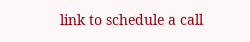link to schedule a call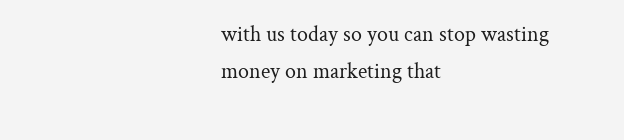with us today so you can stop wasting money on marketing that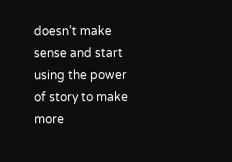doesn’t make sense and start using the power of story to make more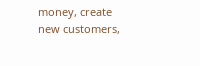money, create new customers,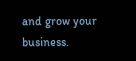and grow your business.